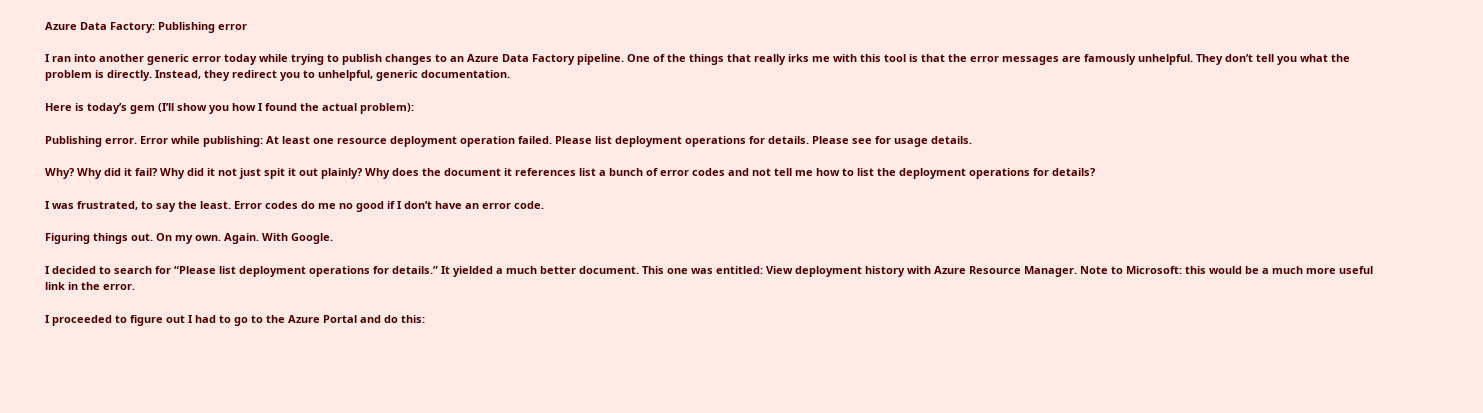Azure Data Factory: Publishing error

I ran into another generic error today while trying to publish changes to an Azure Data Factory pipeline. One of the things that really irks me with this tool is that the error messages are famously unhelpful. They don’t tell you what the problem is directly. Instead, they redirect you to unhelpful, generic documentation.

Here is today’s gem (I’ll show you how I found the actual problem):

Publishing error. Error while publishing: At least one resource deployment operation failed. Please list deployment operations for details. Please see for usage details.

Why? Why did it fail? Why did it not just spit it out plainly? Why does the document it references list a bunch of error codes and not tell me how to list the deployment operations for details?

I was frustrated, to say the least. Error codes do me no good if I don’t have an error code.

Figuring things out. On my own. Again. With Google.

I decided to search for “Please list deployment operations for details.” It yielded a much better document. This one was entitled: View deployment history with Azure Resource Manager. Note to Microsoft: this would be a much more useful link in the error.

I proceeded to figure out I had to go to the Azure Portal and do this: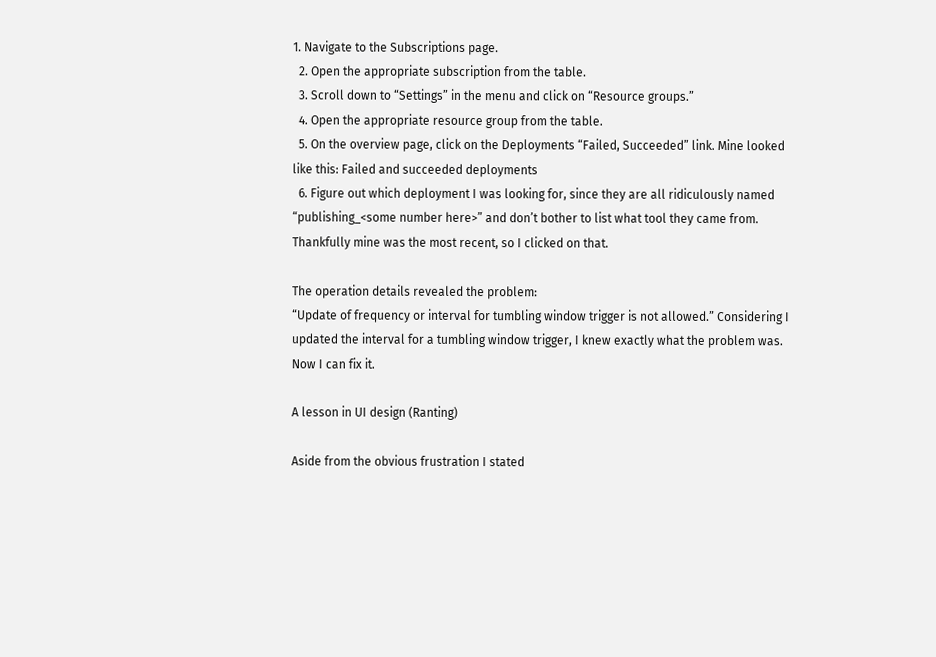1. Navigate to the Subscriptions page.
  2. Open the appropriate subscription from the table.
  3. Scroll down to “Settings” in the menu and click on “Resource groups.”
  4. Open the appropriate resource group from the table.
  5. On the overview page, click on the Deployments “Failed, Succeeded” link. Mine looked like this: Failed and succeeded deployments
  6. Figure out which deployment I was looking for, since they are all ridiculously named “publishing_<some number here>” and don’t bother to list what tool they came from. Thankfully mine was the most recent, so I clicked on that.

The operation details revealed the problem:
“Update of frequency or interval for tumbling window trigger is not allowed.” Considering I updated the interval for a tumbling window trigger, I knew exactly what the problem was. Now I can fix it.

A lesson in UI design (Ranting)

Aside from the obvious frustration I stated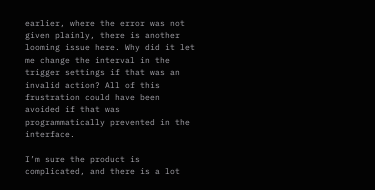earlier, where the error was not given plainly, there is another looming issue here. Why did it let me change the interval in the trigger settings if that was an invalid action? All of this frustration could have been avoided if that was programmatically prevented in the interface.

I’m sure the product is complicated, and there is a lot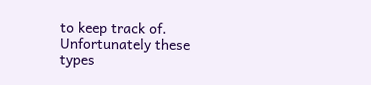to keep track of. Unfortunately these types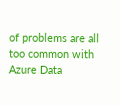of problems are all too common with Azure Data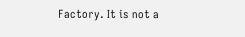Factory. It is not a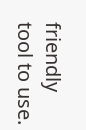friendly tool to use.